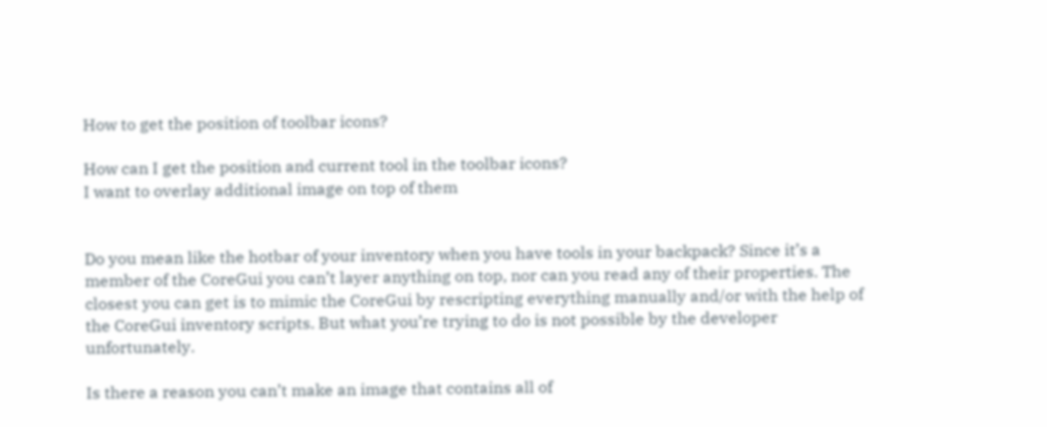How to get the position of toolbar icons?

How can I get the position and current tool in the toolbar icons?
I want to overlay additional image on top of them


Do you mean like the hotbar of your inventory when you have tools in your backpack? Since it’s a member of the CoreGui you can’t layer anything on top, nor can you read any of their properties. The closest you can get is to mimic the CoreGui by rescripting everything manually and/or with the help of the CoreGui inventory scripts. But what you’re trying to do is not possible by the developer unfortunately.

Is there a reason you can’t make an image that contains all of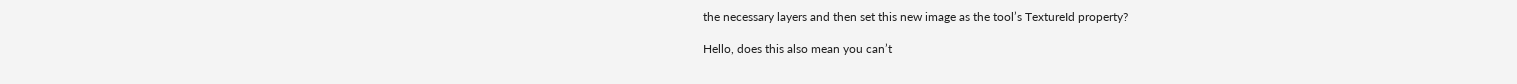the necessary layers and then set this new image as the tool’s TextureId property?

Hello, does this also mean you can’t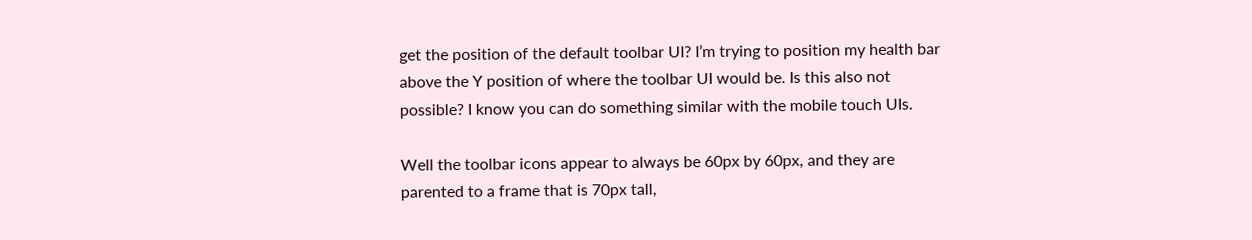get the position of the default toolbar UI? I’m trying to position my health bar above the Y position of where the toolbar UI would be. Is this also not possible? I know you can do something similar with the mobile touch UIs.

Well the toolbar icons appear to always be 60px by 60px, and they are parented to a frame that is 70px tall,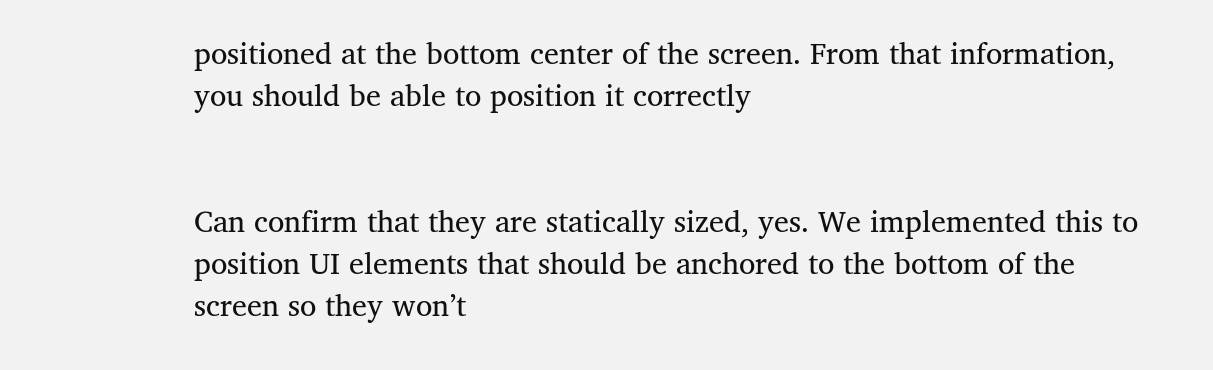positioned at the bottom center of the screen. From that information, you should be able to position it correctly


Can confirm that they are statically sized, yes. We implemented this to position UI elements that should be anchored to the bottom of the screen so they won’t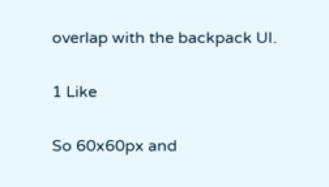overlap with the backpack UI.

1 Like

So 60x60px and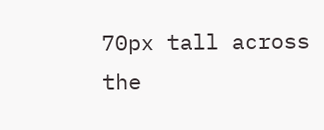70px tall across the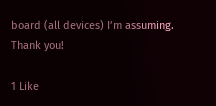board (all devices) I’m assuming. Thank you!

1 Like